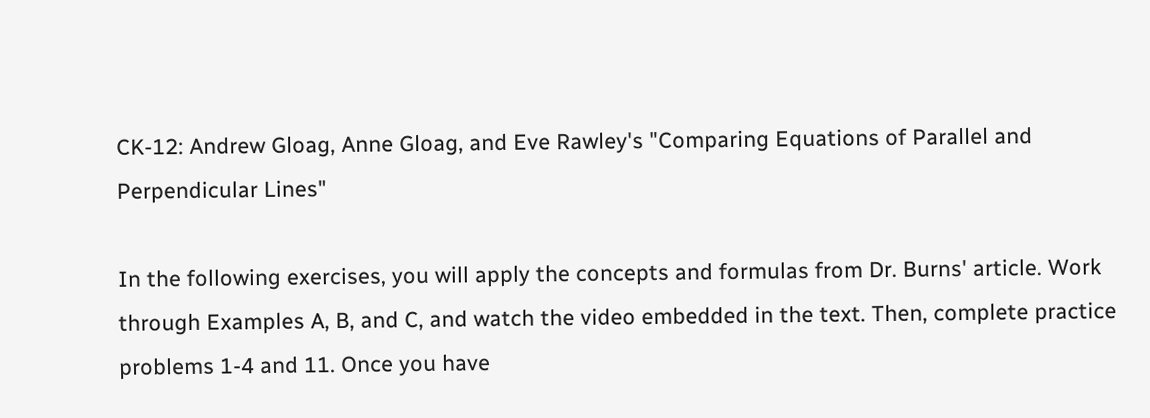CK-12: Andrew Gloag, Anne Gloag, and Eve Rawley's "Comparing Equations of Parallel and Perpendicular Lines"

In the following exercises, you will apply the concepts and formulas from Dr. Burns' article. Work through Examples A, B, and C, and watch the video embedded in the text. Then, complete practice problems 1-4 and 11. Once you have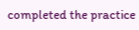completed the practice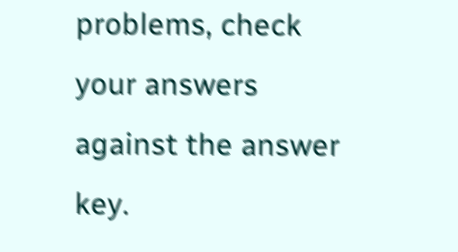problems, check your answers against the answer key.